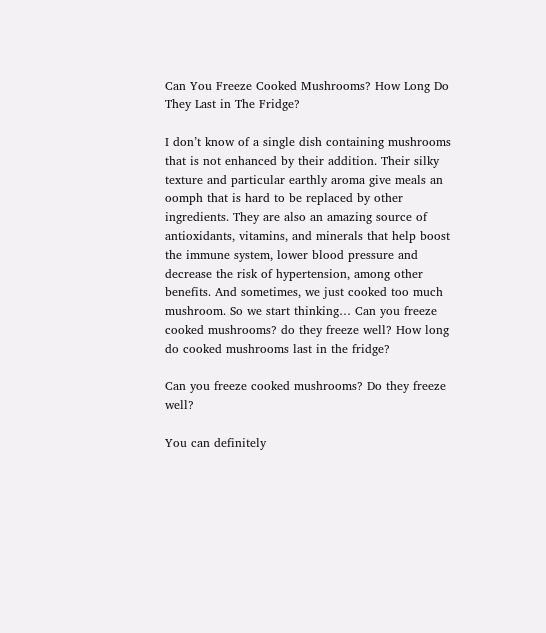Can You Freeze Cooked Mushrooms? How Long Do They Last in The Fridge?

I don’t know of a single dish containing mushrooms that is not enhanced by their addition. Their silky texture and particular earthly aroma give meals an oomph that is hard to be replaced by other ingredients. They are also an amazing source of antioxidants, vitamins, and minerals that help boost the immune system, lower blood pressure and decrease the risk of hypertension, among other benefits. And sometimes, we just cooked too much mushroom. So we start thinking… Can you freeze cooked mushrooms? do they freeze well? How long do cooked mushrooms last in the fridge?

Can you freeze cooked mushrooms? Do they freeze well?

You can definitely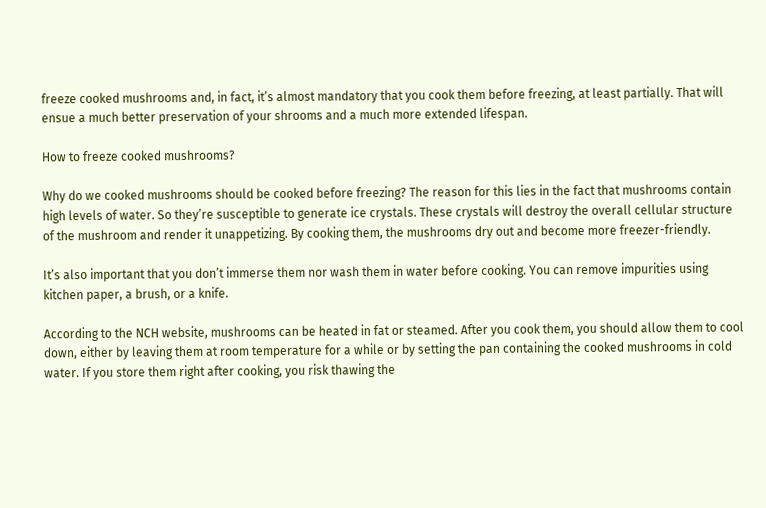freeze cooked mushrooms and, in fact, it’s almost mandatory that you cook them before freezing, at least partially. That will ensue a much better preservation of your shrooms and a much more extended lifespan.

How to freeze cooked mushrooms?

Why do we cooked mushrooms should be cooked before freezing? The reason for this lies in the fact that mushrooms contain high levels of water. So they’re susceptible to generate ice crystals. These crystals will destroy the overall cellular structure of the mushroom and render it unappetizing. By cooking them, the mushrooms dry out and become more freezer-friendly.

It’s also important that you don’t immerse them nor wash them in water before cooking. You can remove impurities using kitchen paper, a brush, or a knife.

According to the NCH website, mushrooms can be heated in fat or steamed. After you cook them, you should allow them to cool down, either by leaving them at room temperature for a while or by setting the pan containing the cooked mushrooms in cold water. If you store them right after cooking, you risk thawing the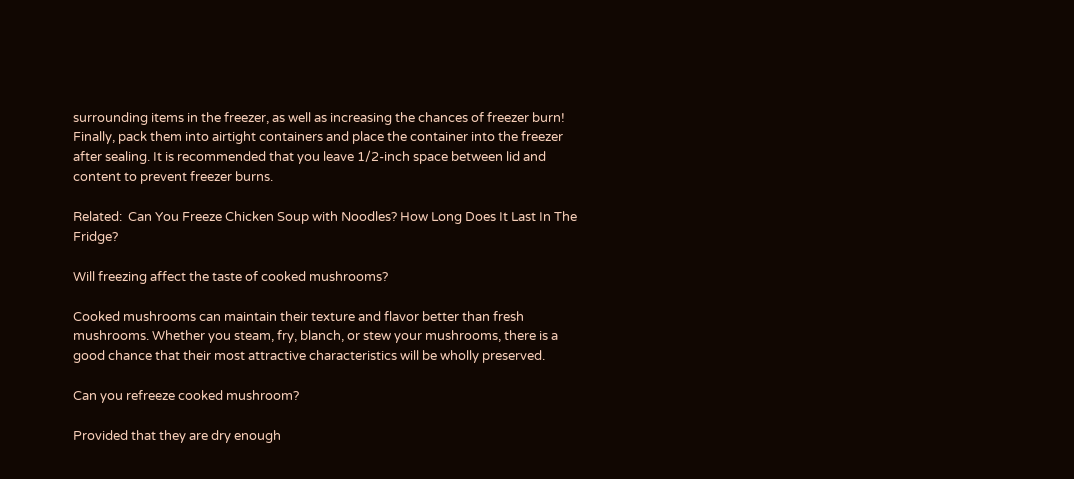surrounding items in the freezer, as well as increasing the chances of freezer burn! Finally, pack them into airtight containers and place the container into the freezer after sealing. It is recommended that you leave 1/2-inch space between lid and content to prevent freezer burns.

Related:  Can You Freeze Chicken Soup with Noodles? How Long Does It Last In The Fridge?

Will freezing affect the taste of cooked mushrooms?

Cooked mushrooms can maintain their texture and flavor better than fresh mushrooms. Whether you steam, fry, blanch, or stew your mushrooms, there is a good chance that their most attractive characteristics will be wholly preserved.

Can you refreeze cooked mushroom?

Provided that they are dry enough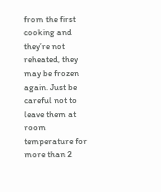from the first cooking and they’re not reheated, they may be frozen again. Just be careful not to leave them at room temperature for more than 2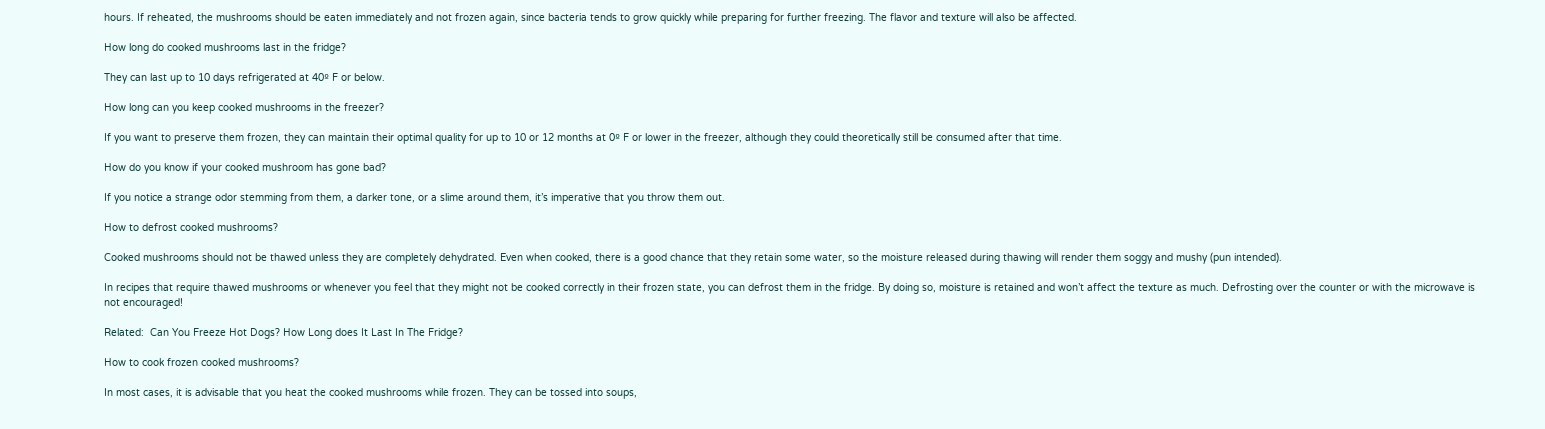hours. If reheated, the mushrooms should be eaten immediately and not frozen again, since bacteria tends to grow quickly while preparing for further freezing. The flavor and texture will also be affected.

How long do cooked mushrooms last in the fridge?

They can last up to 10 days refrigerated at 40º F or below.

How long can you keep cooked mushrooms in the freezer?

If you want to preserve them frozen, they can maintain their optimal quality for up to 10 or 12 months at 0º F or lower in the freezer, although they could theoretically still be consumed after that time.

How do you know if your cooked mushroom has gone bad?

If you notice a strange odor stemming from them, a darker tone, or a slime around them, it’s imperative that you throw them out.

How to defrost cooked mushrooms?

Cooked mushrooms should not be thawed unless they are completely dehydrated. Even when cooked, there is a good chance that they retain some water, so the moisture released during thawing will render them soggy and mushy (pun intended).

In recipes that require thawed mushrooms or whenever you feel that they might not be cooked correctly in their frozen state, you can defrost them in the fridge. By doing so, moisture is retained and won’t affect the texture as much. Defrosting over the counter or with the microwave is not encouraged!

Related:  Can You Freeze Hot Dogs? How Long does It Last In The Fridge?

How to cook frozen cooked mushrooms?

In most cases, it is advisable that you heat the cooked mushrooms while frozen. They can be tossed into soups,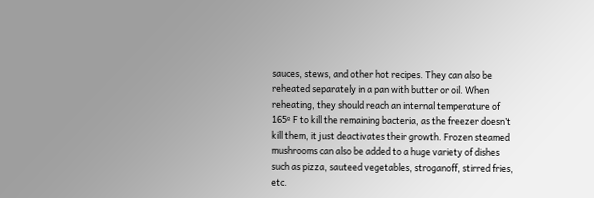sauces, stews, and other hot recipes. They can also be reheated separately in a pan with butter or oil. When reheating, they should reach an internal temperature of 165º F to kill the remaining bacteria, as the freezer doesn’t kill them, it just deactivates their growth. Frozen steamed mushrooms can also be added to a huge variety of dishes such as pizza, sauteed vegetables, stroganoff, stirred fries, etc.